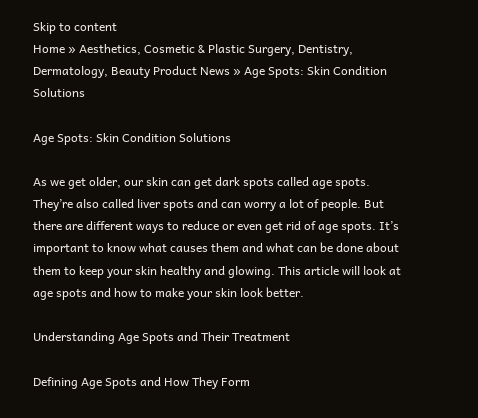Skip to content
Home » Aesthetics, Cosmetic & Plastic Surgery, Dentistry, Dermatology, Beauty Product News » Age Spots: Skin Condition Solutions

Age Spots: Skin Condition Solutions

As we get older, our skin can get dark spots called age spots. They’re also called liver spots and can worry a lot of people. But there are different ways to reduce or even get rid of age spots. It’s important to know what causes them and what can be done about them to keep your skin healthy and glowing. This article will look at age spots and how to make your skin look better.

Understanding Age Spots and Their Treatment

Defining Age Spots and How They Form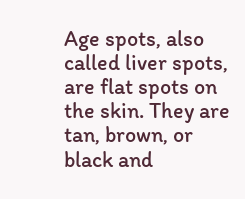Age spots, also called liver spots, are flat spots on the skin. They are tan, brown, or black and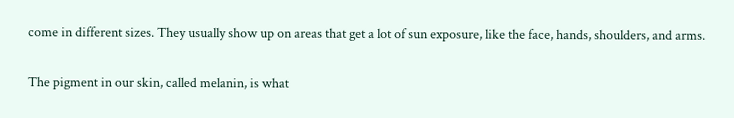come in different sizes. They usually show up on areas that get a lot of sun exposure, like the face, hands, shoulders, and arms.

The pigment in our skin, called melanin, is what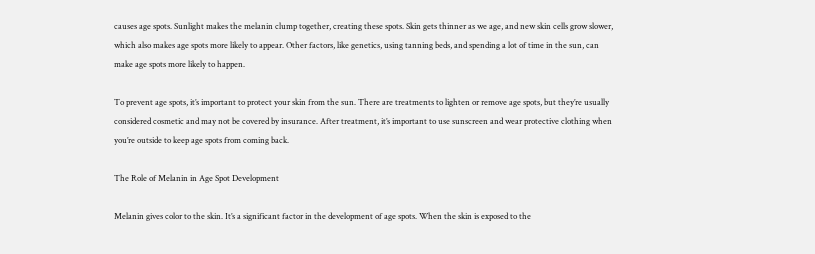causes age spots. Sunlight makes the melanin clump together, creating these spots. Skin gets thinner as we age, and new skin cells grow slower, which also makes age spots more likely to appear. Other factors, like genetics, using tanning beds, and spending a lot of time in the sun, can make age spots more likely to happen.

To prevent age spots, it’s important to protect your skin from the sun. There are treatments to lighten or remove age spots, but they’re usually considered cosmetic and may not be covered by insurance. After treatment, it’s important to use sunscreen and wear protective clothing when you’re outside to keep age spots from coming back.

The Role of Melanin in Age Spot Development

Melanin gives color to the skin. It’s a significant factor in the development of age spots. When the skin is exposed to the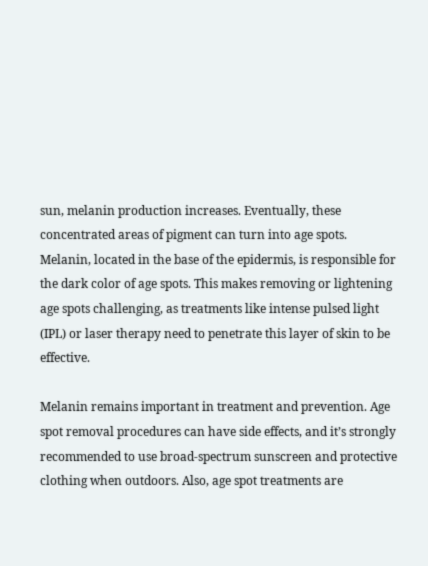sun, melanin production increases. Eventually, these concentrated areas of pigment can turn into age spots. Melanin, located in the base of the epidermis, is responsible for the dark color of age spots. This makes removing or lightening age spots challenging, as treatments like intense pulsed light (IPL) or laser therapy need to penetrate this layer of skin to be effective.

Melanin remains important in treatment and prevention. Age spot removal procedures can have side effects, and it’s strongly recommended to use broad-spectrum sunscreen and protective clothing when outdoors. Also, age spot treatments are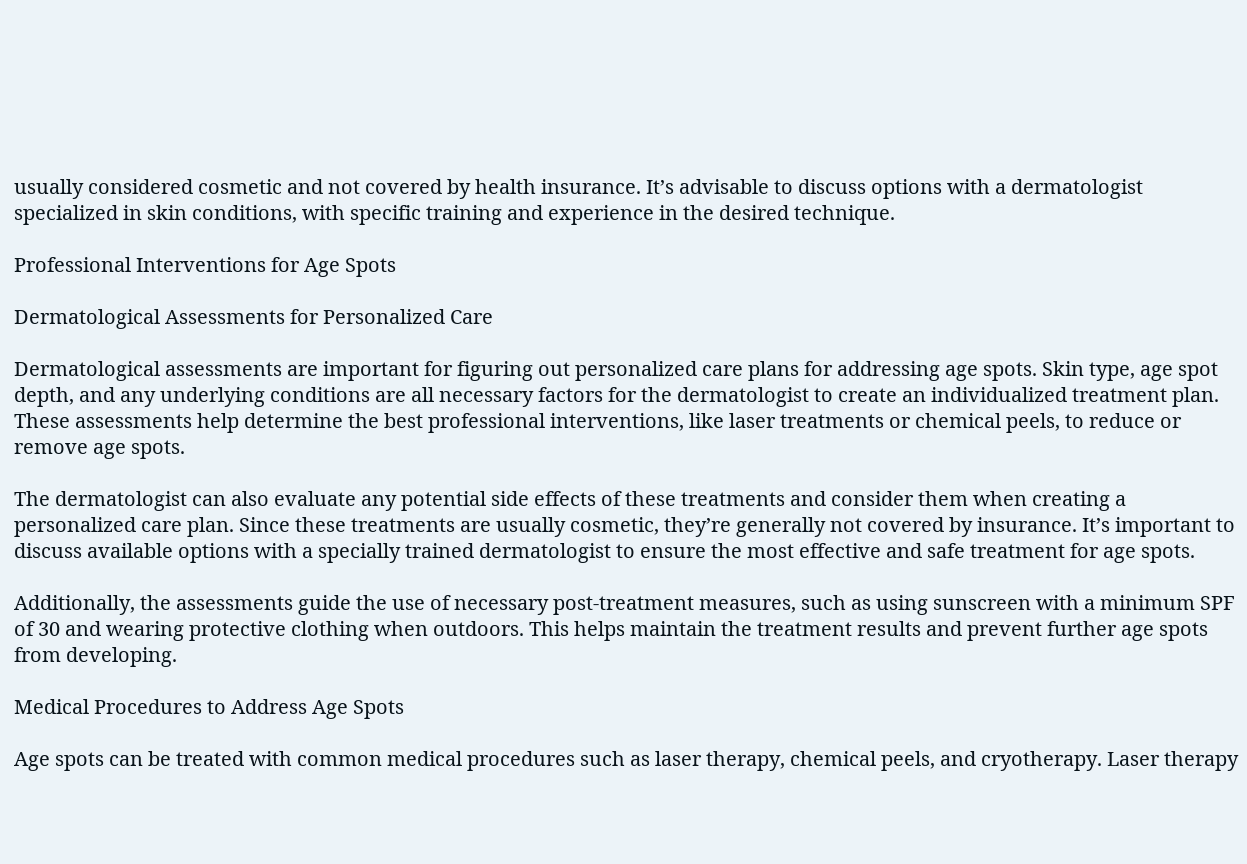usually considered cosmetic and not covered by health insurance. It’s advisable to discuss options with a dermatologist specialized in skin conditions, with specific training and experience in the desired technique.

Professional Interventions for Age Spots

Dermatological Assessments for Personalized Care

Dermatological assessments are important for figuring out personalized care plans for addressing age spots. Skin type, age spot depth, and any underlying conditions are all necessary factors for the dermatologist to create an individualized treatment plan. These assessments help determine the best professional interventions, like laser treatments or chemical peels, to reduce or remove age spots.

The dermatologist can also evaluate any potential side effects of these treatments and consider them when creating a personalized care plan. Since these treatments are usually cosmetic, they’re generally not covered by insurance. It’s important to discuss available options with a specially trained dermatologist to ensure the most effective and safe treatment for age spots.

Additionally, the assessments guide the use of necessary post-treatment measures, such as using sunscreen with a minimum SPF of 30 and wearing protective clothing when outdoors. This helps maintain the treatment results and prevent further age spots from developing.

Medical Procedures to Address Age Spots

Age spots can be treated with common medical procedures such as laser therapy, chemical peels, and cryotherapy. Laser therapy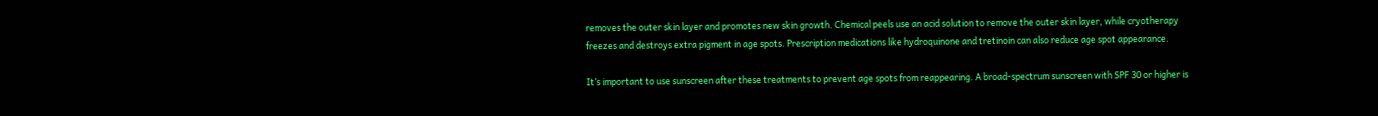removes the outer skin layer and promotes new skin growth. Chemical peels use an acid solution to remove the outer skin layer, while cryotherapy freezes and destroys extra pigment in age spots. Prescription medications like hydroquinone and tretinoin can also reduce age spot appearance.

It’s important to use sunscreen after these treatments to prevent age spots from reappearing. A broad-spectrum sunscreen with SPF 30 or higher is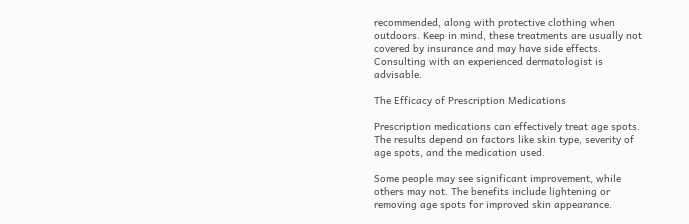recommended, along with protective clothing when outdoors. Keep in mind, these treatments are usually not covered by insurance and may have side effects. Consulting with an experienced dermatologist is advisable.

The Efficacy of Prescription Medications

Prescription medications can effectively treat age spots. The results depend on factors like skin type, severity of age spots, and the medication used.

Some people may see significant improvement, while others may not. The benefits include lightening or removing age spots for improved skin appearance.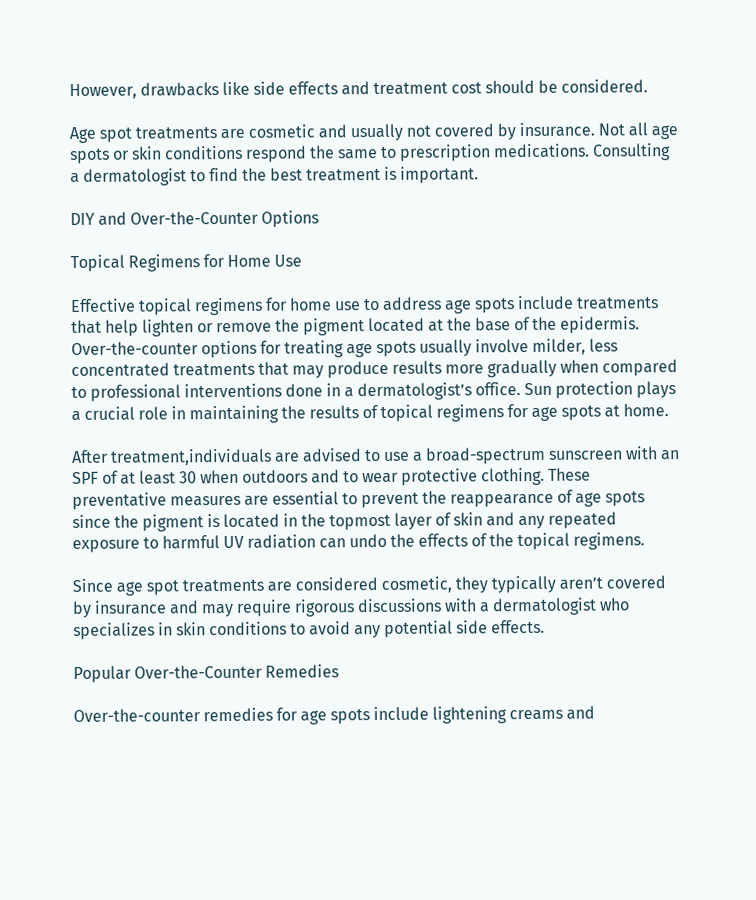However, drawbacks like side effects and treatment cost should be considered.

Age spot treatments are cosmetic and usually not covered by insurance. Not all age spots or skin conditions respond the same to prescription medications. Consulting a dermatologist to find the best treatment is important.

DIY and Over-the-Counter Options

Topical Regimens for Home Use

Effective topical regimens for home use to address age spots include treatments that help lighten or remove the pigment located at the base of the epidermis. Over-the-counter options for treating age spots usually involve milder, less concentrated treatments that may produce results more gradually when compared to professional interventions done in a dermatologist’s office. Sun protection plays a crucial role in maintaining the results of topical regimens for age spots at home.

After treatment,individuals are advised to use a broad-spectrum sunscreen with an SPF of at least 30 when outdoors and to wear protective clothing. These preventative measures are essential to prevent the reappearance of age spots since the pigment is located in the topmost layer of skin and any repeated exposure to harmful UV radiation can undo the effects of the topical regimens.

Since age spot treatments are considered cosmetic, they typically aren’t covered by insurance and may require rigorous discussions with a dermatologist who specializes in skin conditions to avoid any potential side effects.

Popular Over-the-Counter Remedies

Over-the-counter remedies for age spots include lightening creams and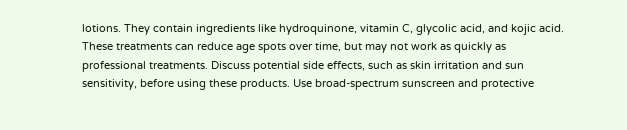lotions. They contain ingredients like hydroquinone, vitamin C, glycolic acid, and kojic acid. These treatments can reduce age spots over time, but may not work as quickly as professional treatments. Discuss potential side effects, such as skin irritation and sun sensitivity, before using these products. Use broad-spectrum sunscreen and protective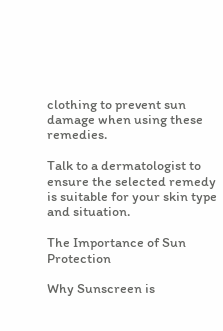clothing to prevent sun damage when using these remedies.

Talk to a dermatologist to ensure the selected remedy is suitable for your skin type and situation.

The Importance of Sun Protection

Why Sunscreen is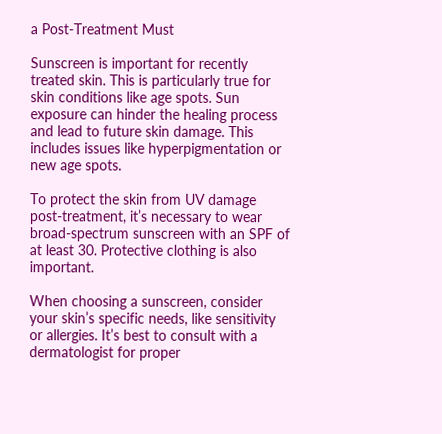a Post-Treatment Must

Sunscreen is important for recently treated skin. This is particularly true for skin conditions like age spots. Sun exposure can hinder the healing process and lead to future skin damage. This includes issues like hyperpigmentation or new age spots.

To protect the skin from UV damage post-treatment, it’s necessary to wear broad-spectrum sunscreen with an SPF of at least 30. Protective clothing is also important.

When choosing a sunscreen, consider your skin’s specific needs, like sensitivity or allergies. It’s best to consult with a dermatologist for proper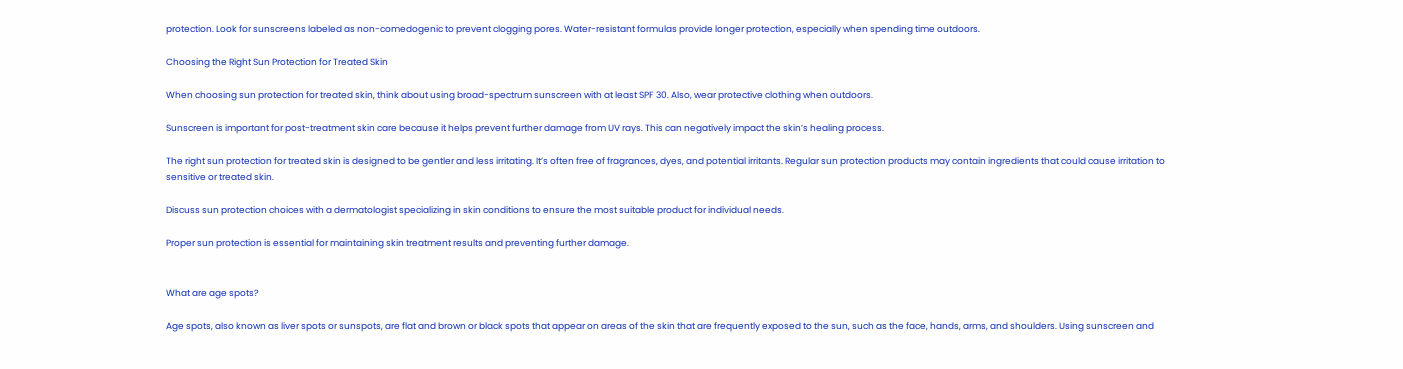protection. Look for sunscreens labeled as non-comedogenic to prevent clogging pores. Water-resistant formulas provide longer protection, especially when spending time outdoors.

Choosing the Right Sun Protection for Treated Skin

When choosing sun protection for treated skin, think about using broad-spectrum sunscreen with at least SPF 30. Also, wear protective clothing when outdoors.

Sunscreen is important for post-treatment skin care because it helps prevent further damage from UV rays. This can negatively impact the skin’s healing process.

The right sun protection for treated skin is designed to be gentler and less irritating. It’s often free of fragrances, dyes, and potential irritants. Regular sun protection products may contain ingredients that could cause irritation to sensitive or treated skin.

Discuss sun protection choices with a dermatologist specializing in skin conditions to ensure the most suitable product for individual needs.

Proper sun protection is essential for maintaining skin treatment results and preventing further damage.


What are age spots?

Age spots, also known as liver spots or sunspots, are flat and brown or black spots that appear on areas of the skin that are frequently exposed to the sun, such as the face, hands, arms, and shoulders. Using sunscreen and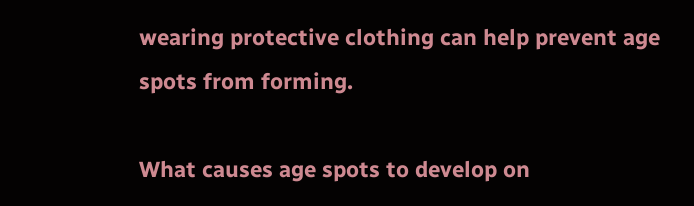wearing protective clothing can help prevent age spots from forming.

What causes age spots to develop on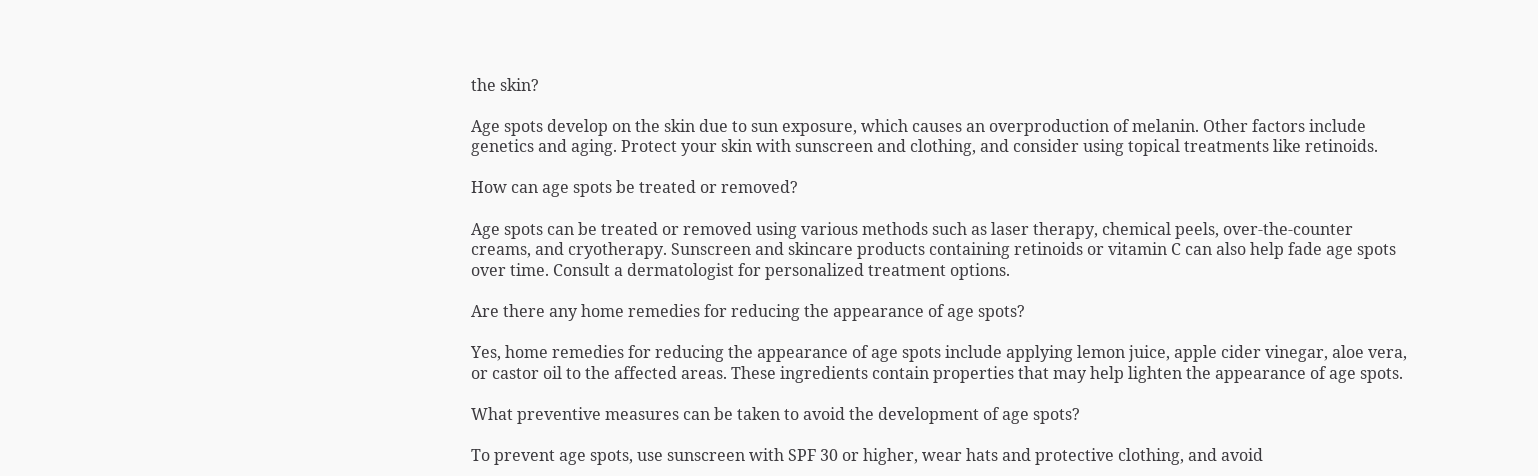the skin?

Age spots develop on the skin due to sun exposure, which causes an overproduction of melanin. Other factors include genetics and aging. Protect your skin with sunscreen and clothing, and consider using topical treatments like retinoids.

How can age spots be treated or removed?

Age spots can be treated or removed using various methods such as laser therapy, chemical peels, over-the-counter creams, and cryotherapy. Sunscreen and skincare products containing retinoids or vitamin C can also help fade age spots over time. Consult a dermatologist for personalized treatment options.

Are there any home remedies for reducing the appearance of age spots?

Yes, home remedies for reducing the appearance of age spots include applying lemon juice, apple cider vinegar, aloe vera, or castor oil to the affected areas. These ingredients contain properties that may help lighten the appearance of age spots.

What preventive measures can be taken to avoid the development of age spots?

To prevent age spots, use sunscreen with SPF 30 or higher, wear hats and protective clothing, and avoid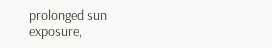prolonged sun exposure,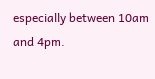especially between 10am and 4pm.